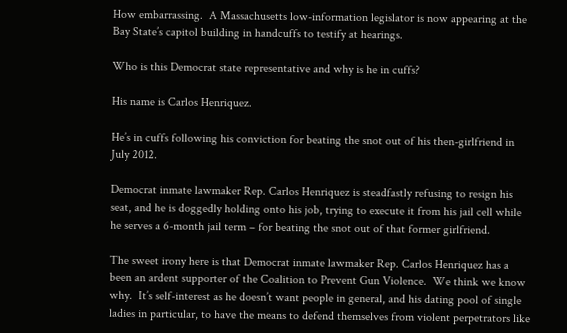How embarrassing.  A Massachusetts low-information legislator is now appearing at the Bay State’s capitol building in handcuffs to testify at hearings.

Who is this Democrat state representative and why is he in cuffs?

His name is Carlos Henriquez.

He’s in cuffs following his conviction for beating the snot out of his then-girlfriend in July 2012.

Democrat inmate lawmaker Rep. Carlos Henriquez is steadfastly refusing to resign his seat, and he is doggedly holding onto his job, trying to execute it from his jail cell while he serves a 6-month jail term – for beating the snot out of that former girlfriend.

The sweet irony here is that Democrat inmate lawmaker Rep. Carlos Henriquez has a been an ardent supporter of the Coalition to Prevent Gun Violence.  We think we know why.  It’s self-interest as he doesn’t want people in general, and his dating pool of single ladies in particular, to have the means to defend themselves from violent perpetrators like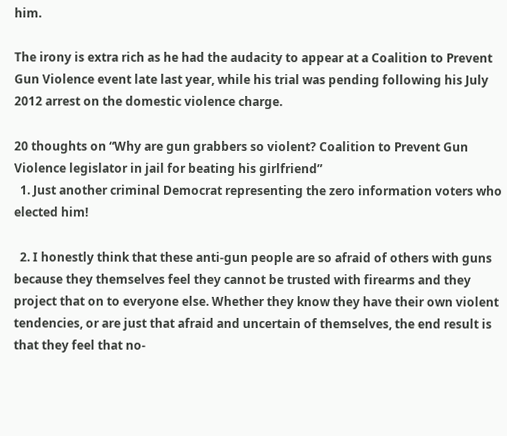him.

The irony is extra rich as he had the audacity to appear at a Coalition to Prevent Gun Violence event late last year, while his trial was pending following his July 2012 arrest on the domestic violence charge.

20 thoughts on “Why are gun grabbers so violent? Coalition to Prevent Gun Violence legislator in jail for beating his girlfriend”
  1. Just another criminal Democrat representing the zero information voters who elected him!

  2. I honestly think that these anti-gun people are so afraid of others with guns because they themselves feel they cannot be trusted with firearms and they project that on to everyone else. Whether they know they have their own violent tendencies, or are just that afraid and uncertain of themselves, the end result is that they feel that no-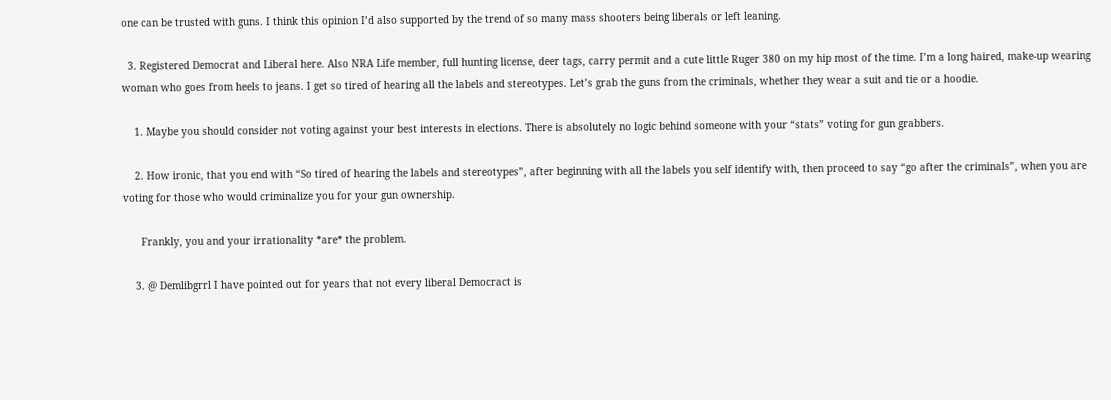one can be trusted with guns. I think this opinion I’d also supported by the trend of so many mass shooters being liberals or left leaning.

  3. Registered Democrat and Liberal here. Also NRA Life member, full hunting license, deer tags, carry permit and a cute little Ruger 380 on my hip most of the time. I’m a long haired, make-up wearing woman who goes from heels to jeans. I get so tired of hearing all the labels and stereotypes. Let’s grab the guns from the criminals, whether they wear a suit and tie or a hoodie.

    1. Maybe you should consider not voting against your best interests in elections. There is absolutely no logic behind someone with your “stats” voting for gun grabbers.

    2. How ironic, that you end with “So tired of hearing the labels and stereotypes”, after beginning with all the labels you self identify with, then proceed to say “go after the criminals”, when you are voting for those who would criminalize you for your gun ownership.

      Frankly, you and your irrationality *are* the problem.

    3. @ Demlibgrrl I have pointed out for years that not every liberal Democract is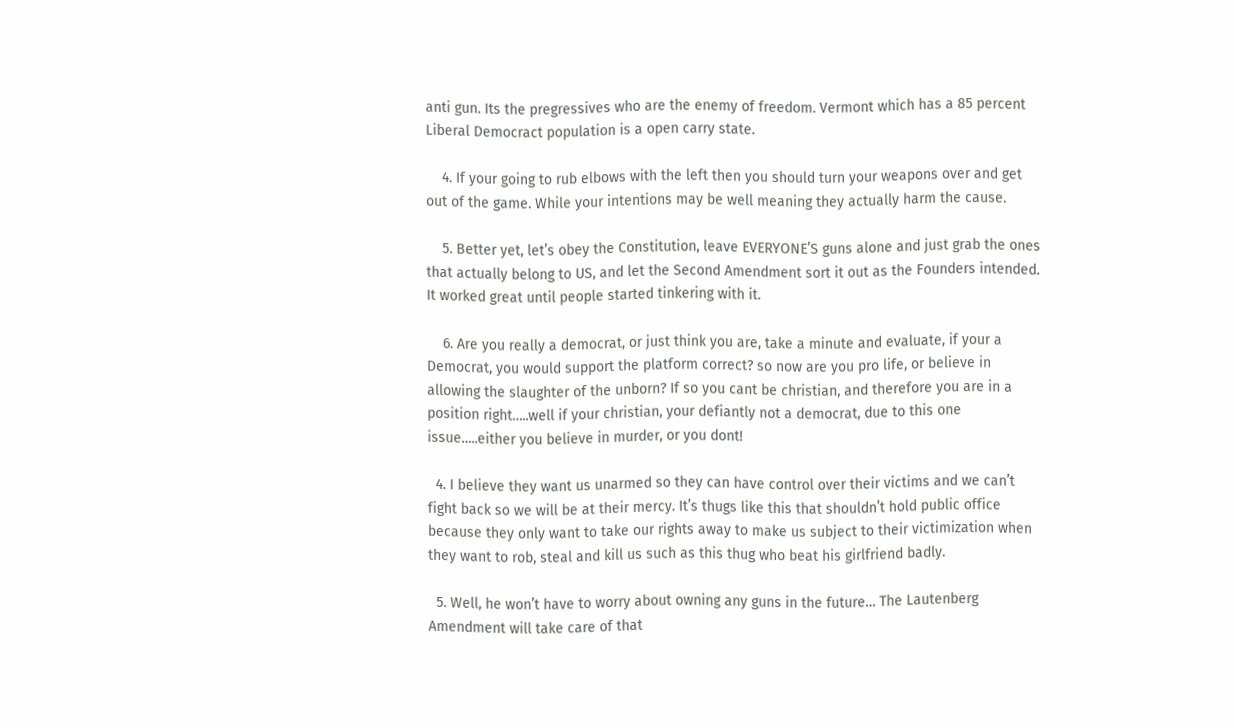anti gun. Its the pregressives who are the enemy of freedom. Vermont which has a 85 percent Liberal Democract population is a open carry state.

    4. If your going to rub elbows with the left then you should turn your weapons over and get out of the game. While your intentions may be well meaning they actually harm the cause.

    5. Better yet, let’s obey the Constitution, leave EVERYONE’S guns alone and just grab the ones that actually belong to US, and let the Second Amendment sort it out as the Founders intended. It worked great until people started tinkering with it.

    6. Are you really a democrat, or just think you are, take a minute and evaluate, if your a Democrat, you would support the platform correct? so now are you pro life, or believe in allowing the slaughter of the unborn? If so you cant be christian, and therefore you are in a position right…..well if your christian, your defiantly not a democrat, due to this one issue…..either you believe in murder, or you dont!

  4. I believe they want us unarmed so they can have control over their victims and we can’t fight back so we will be at their mercy. It’s thugs like this that shouldn’t hold public office because they only want to take our rights away to make us subject to their victimization when they want to rob, steal and kill us such as this thug who beat his girlfriend badly.

  5. Well, he won’t have to worry about owning any guns in the future… The Lautenberg Amendment will take care of that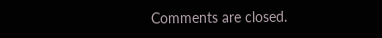Comments are closed.